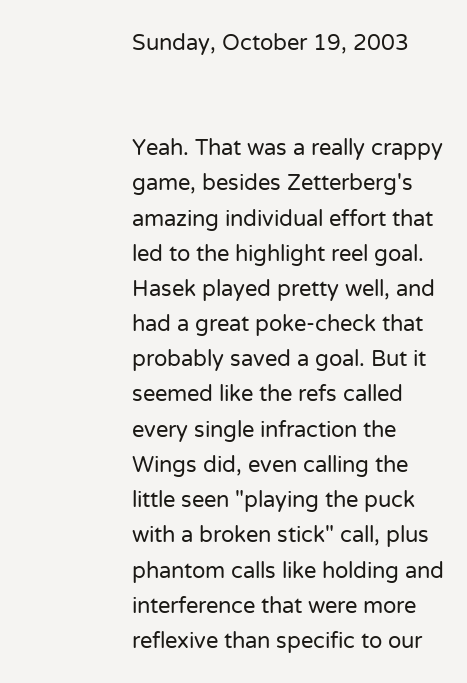Sunday, October 19, 2003


Yeah. That was a really crappy game, besides Zetterberg's amazing individual effort that led to the highlight reel goal. Hasek played pretty well, and had a great poke-check that probably saved a goal. But it seemed like the refs called every single infraction the Wings did, even calling the little seen "playing the puck with a broken stick" call, plus phantom calls like holding and interference that were more reflexive than specific to our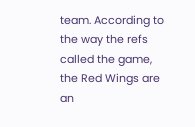team. According to the way the refs called the game, the Red Wings are an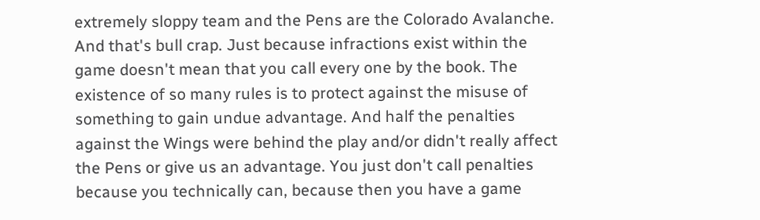extremely sloppy team and the Pens are the Colorado Avalanche. And that's bull crap. Just because infractions exist within the game doesn't mean that you call every one by the book. The existence of so many rules is to protect against the misuse of something to gain undue advantage. And half the penalties against the Wings were behind the play and/or didn't really affect the Pens or give us an advantage. You just don't call penalties because you technically can, because then you have a game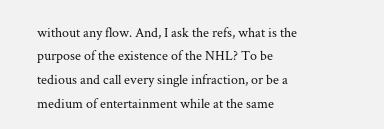without any flow. And, I ask the refs, what is the purpose of the existence of the NHL? To be tedious and call every single infraction, or be a medium of entertainment while at the same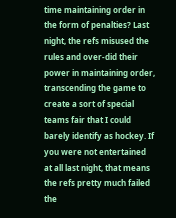time maintaining order in the form of penalties? Last night, the refs misused the rules and over-did their power in maintaining order, transcending the game to create a sort of special teams fair that I could barely identify as hockey. If you were not entertained at all last night, that means the refs pretty much failed the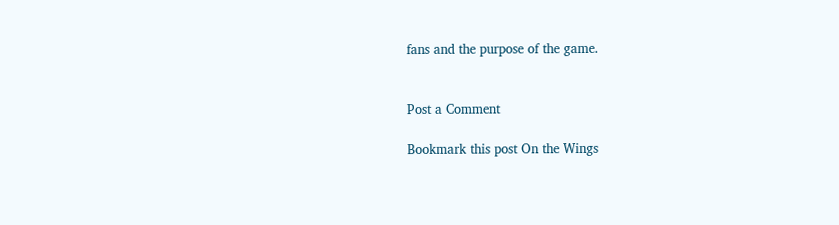fans and the purpose of the game.


Post a Comment

Bookmark this post On the Wings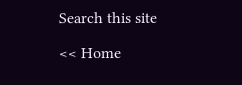Search this site

<< Home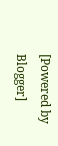[Powered by Blogger]